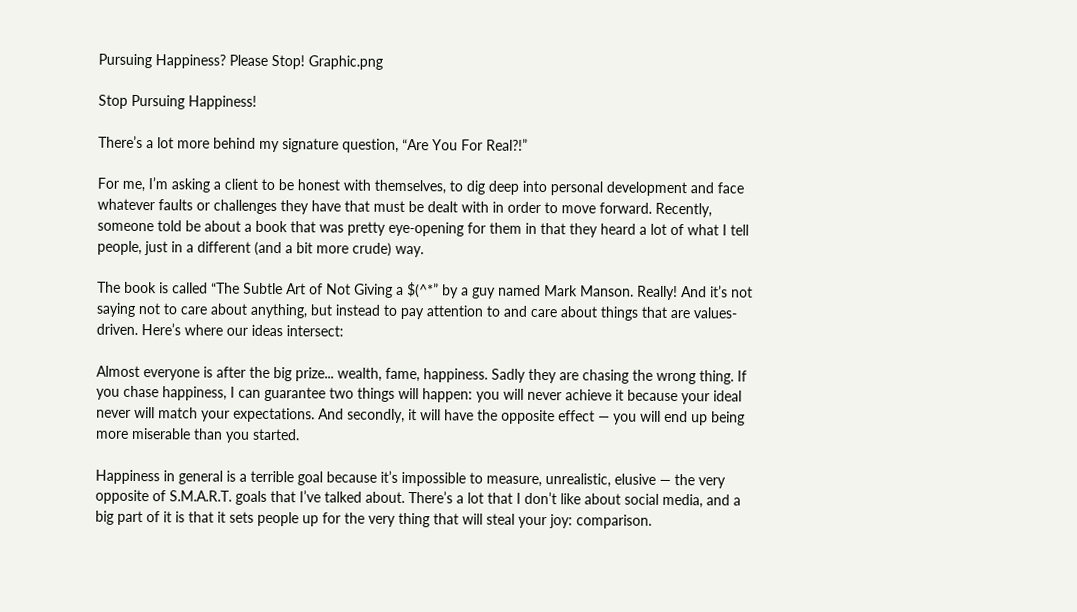Pursuing Happiness? Please Stop! Graphic.png

Stop Pursuing Happiness!

There’s a lot more behind my signature question, “Are You For Real?!”

For me, I’m asking a client to be honest with themselves, to dig deep into personal development and face whatever faults or challenges they have that must be dealt with in order to move forward. Recently, someone told be about a book that was pretty eye-opening for them in that they heard a lot of what I tell people, just in a different (and a bit more crude) way.

The book is called “The Subtle Art of Not Giving a $(^*” by a guy named Mark Manson. Really! And it’s not saying not to care about anything, but instead to pay attention to and care about things that are values-driven. Here’s where our ideas intersect:

Almost everyone is after the big prize... wealth, fame, happiness. Sadly they are chasing the wrong thing. If you chase happiness, I can guarantee two things will happen: you will never achieve it because your ideal never will match your expectations. And secondly, it will have the opposite effect — you will end up being more miserable than you started.

Happiness in general is a terrible goal because it’s impossible to measure, unrealistic, elusive — the very opposite of S.M.A.R.T. goals that I’ve talked about. There’s a lot that I don’t like about social media, and a big part of it is that it sets people up for the very thing that will steal your joy: comparison.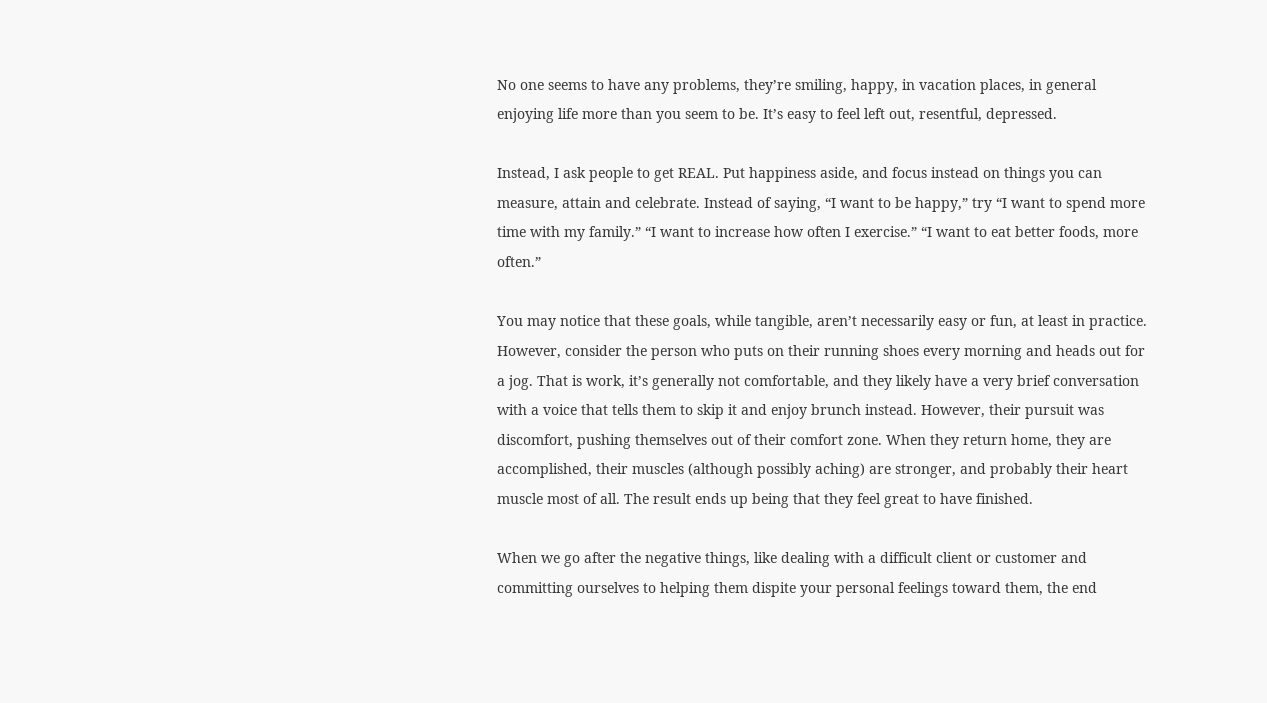No one seems to have any problems, they’re smiling, happy, in vacation places, in general enjoying life more than you seem to be. It’s easy to feel left out, resentful, depressed.

Instead, I ask people to get REAL. Put happiness aside, and focus instead on things you can measure, attain and celebrate. Instead of saying, “I want to be happy,” try “I want to spend more time with my family.” “I want to increase how often I exercise.” “I want to eat better foods, more often.”

You may notice that these goals, while tangible, aren’t necessarily easy or fun, at least in practice. However, consider the person who puts on their running shoes every morning and heads out for a jog. That is work, it’s generally not comfortable, and they likely have a very brief conversation with a voice that tells them to skip it and enjoy brunch instead. However, their pursuit was discomfort, pushing themselves out of their comfort zone. When they return home, they are accomplished, their muscles (although possibly aching) are stronger, and probably their heart muscle most of all. The result ends up being that they feel great to have finished.

When we go after the negative things, like dealing with a difficult client or customer and committing ourselves to helping them dispite your personal feelings toward them, the end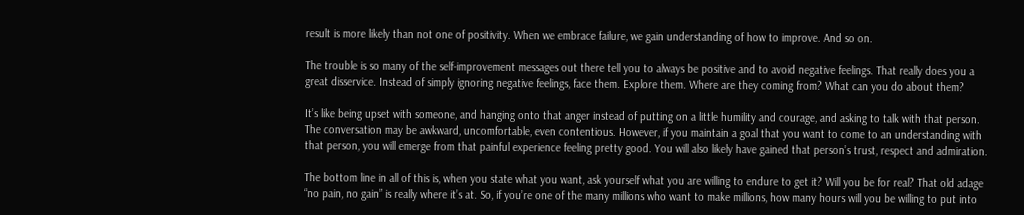result is more likely than not one of positivity. When we embrace failure, we gain understanding of how to improve. And so on.

The trouble is so many of the self-improvement messages out there tell you to always be positive and to avoid negative feelings. That really does you a great disservice. Instead of simply ignoring negative feelings, face them. Explore them. Where are they coming from? What can you do about them?

It’s like being upset with someone, and hanging onto that anger instead of putting on a little humility and courage, and asking to talk with that person. The conversation may be awkward, uncomfortable, even contentious. However, if you maintain a goal that you want to come to an understanding with that person, you will emerge from that painful experience feeling pretty good. You will also likely have gained that person’s trust, respect and admiration.

The bottom line in all of this is, when you state what you want, ask yourself what you are willing to endure to get it? Will you be for real? That old adage “no pain, no gain” is really where it’s at. So, if you’re one of the many millions who want to make millions, how many hours will you be willing to put into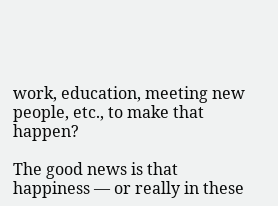work, education, meeting new people, etc., to make that happen?

The good news is that happiness — or really in these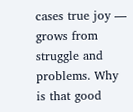cases true joy — grows from struggle and problems. Why is that good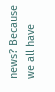news? Because we all have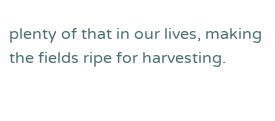plenty of that in our lives, making the fields ripe for harvesting.